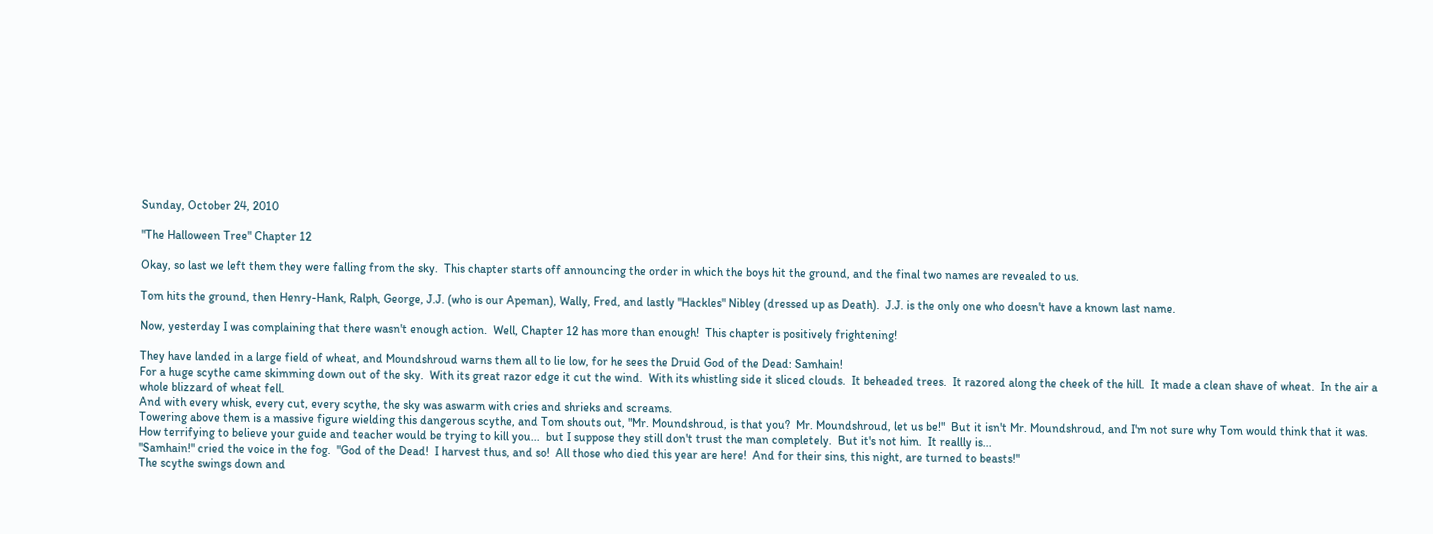Sunday, October 24, 2010

"The Halloween Tree" Chapter 12

Okay, so last we left them they were falling from the sky.  This chapter starts off announcing the order in which the boys hit the ground, and the final two names are revealed to us.

Tom hits the ground, then Henry-Hank, Ralph, George, J.J. (who is our Apeman), Wally, Fred, and lastly "Hackles" Nibley (dressed up as Death).  J.J. is the only one who doesn't have a known last name.

Now, yesterday I was complaining that there wasn't enough action.  Well, Chapter 12 has more than enough!  This chapter is positively frightening!

They have landed in a large field of wheat, and Moundshroud warns them all to lie low, for he sees the Druid God of the Dead: Samhain!
For a huge scythe came skimming down out of the sky.  With its great razor edge it cut the wind.  With its whistling side it sliced clouds.  It beheaded trees.  It razored along the cheek of the hill.  It made a clean shave of wheat.  In the air a whole blizzard of wheat fell.
And with every whisk, every cut, every scythe, the sky was aswarm with cries and shrieks and screams.
Towering above them is a massive figure wielding this dangerous scythe, and Tom shouts out, "Mr. Moundshroud, is that you?  Mr. Moundshroud, let us be!"  But it isn't Mr. Moundshroud, and I'm not sure why Tom would think that it was.  How terrifying to believe your guide and teacher would be trying to kill you...  but I suppose they still don't trust the man completely.  But it's not him.  It reallly is...
"Samhain!" cried the voice in the fog.  "God of the Dead!  I harvest thus, and so!  All those who died this year are here!  And for their sins, this night, are turned to beasts!"
The scythe swings down and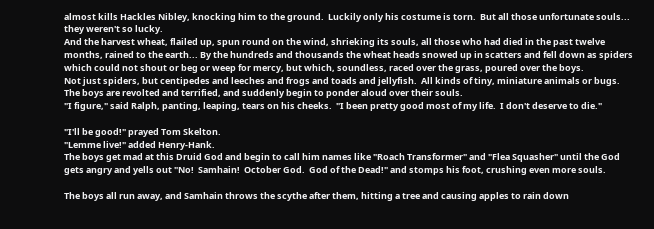almost kills Hackles Nibley, knocking him to the ground.  Luckily only his costume is torn.  But all those unfortunate souls... they weren't so lucky.
And the harvest wheat, flailed up, spun round on the wind, shrieking its souls, all those who had died in the past twelve months, rained to the earth... By the hundreds and thousands the wheat heads snowed up in scatters and fell down as spiders which could not shout or beg or weep for mercy, but which, soundless, raced over the grass, poured over the boys.
Not just spiders, but centipedes and leeches and frogs and toads and jellyfish.  All kinds of tiny, miniature animals or bugs.  The boys are revolted and terrified, and suddenly begin to ponder aloud over their souls.
"I figure," said Ralph, panting, leaping, tears on his cheeks.  "I been pretty good most of my life.  I don't deserve to die."

"I'll be good!" prayed Tom Skelton.
"Lemme live!" added Henry-Hank.
The boys get mad at this Druid God and begin to call him names like "Roach Transformer" and "Flea Squasher" until the God gets angry and yells out "No!  Samhain!  October God.  God of the Dead!" and stomps his foot, crushing even more souls.

The boys all run away, and Samhain throws the scythe after them, hitting a tree and causing apples to rain down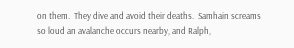on them.  They dive and avoid their deaths.  Samhain screams so loud an avalanche occurs nearby, and Ralph,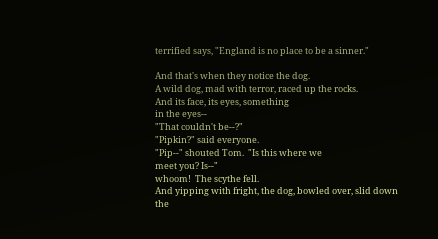terrified says, "England is no place to be a sinner."

And that's when they notice the dog.
A wild dog, mad with terror, raced up the rocks.
And its face, its eyes, something
in the eyes--
"That couldn't be--?"
"Pipkin?" said everyone.
"Pip--" shouted Tom.  "Is this where we
meet you? Is--"
whoom!  The scythe fell.
And yipping with fright, the dog, bowled over, slid down the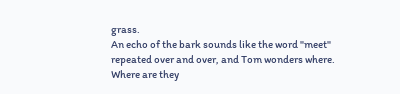grass.
An echo of the bark sounds like the word "meet" repeated over and over, and Tom wonders where.  Where are they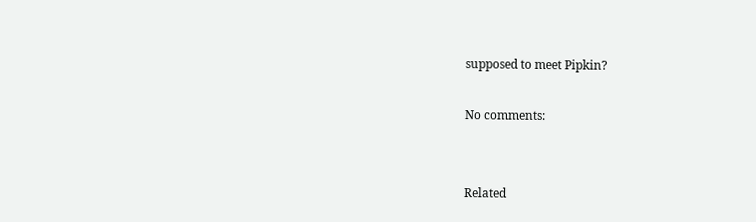supposed to meet Pipkin?

No comments:


Related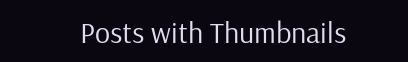Posts with Thumbnails